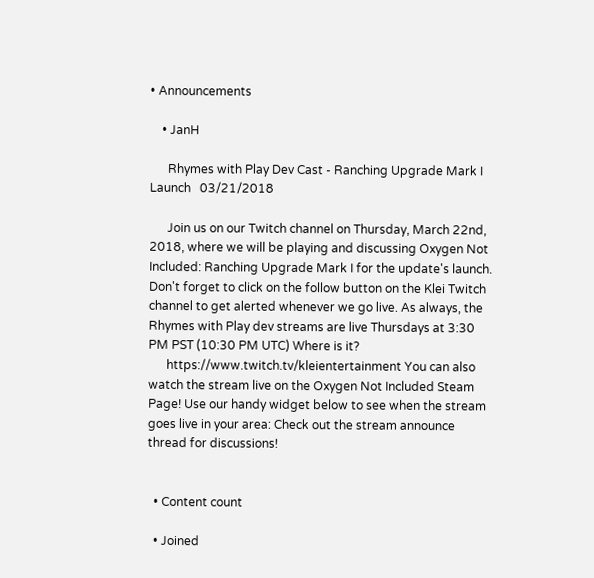• Announcements

    • JanH

      Rhymes with Play Dev Cast - Ranching Upgrade Mark I Launch   03/21/2018

      Join us on our Twitch channel on Thursday, March 22nd, 2018, where we will be playing and discussing Oxygen Not Included: Ranching Upgrade Mark I for the update's launch. Don't forget to click on the follow button on the Klei Twitch channel to get alerted whenever we go live. As always, the Rhymes with Play dev streams are live Thursdays at 3:30 PM PST (10:30 PM UTC) Where is it?
      https://www.twitch.tv/kleientertainment You can also watch the stream live on the Oxygen Not Included Steam Page! Use our handy widget below to see when the stream goes live in your area: Check out the stream announce thread for discussions!


  • Content count

  • Joined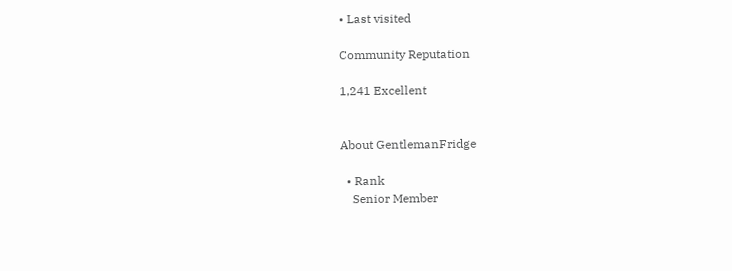• Last visited

Community Reputation

1,241 Excellent


About GentlemanFridge

  • Rank
    Senior Member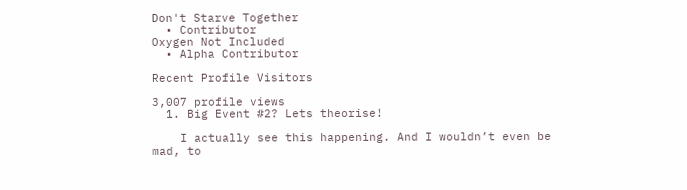Don't Starve Together
  • Contributor
Oxygen Not Included
  • Alpha Contributor

Recent Profile Visitors

3,007 profile views
  1. Big Event #2? Lets theorise!

    I actually see this happening. And I wouldn’t even be mad, to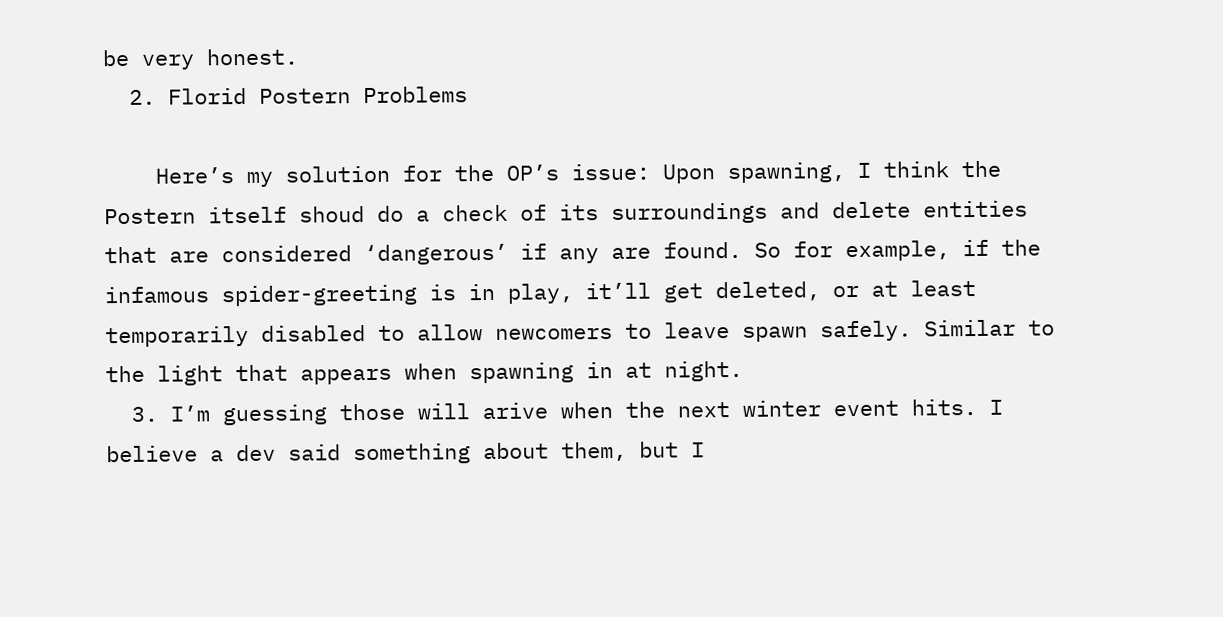be very honest.
  2. Florid Postern Problems

    Here’s my solution for the OP’s issue: Upon spawning, I think the Postern itself shoud do a check of its surroundings and delete entities that are considered ‘dangerous’ if any are found. So for example, if the infamous spider-greeting is in play, it’ll get deleted, or at least temporarily disabled to allow newcomers to leave spawn safely. Similar to the light that appears when spawning in at night.
  3. I’m guessing those will arive when the next winter event hits. I believe a dev said something about them, but I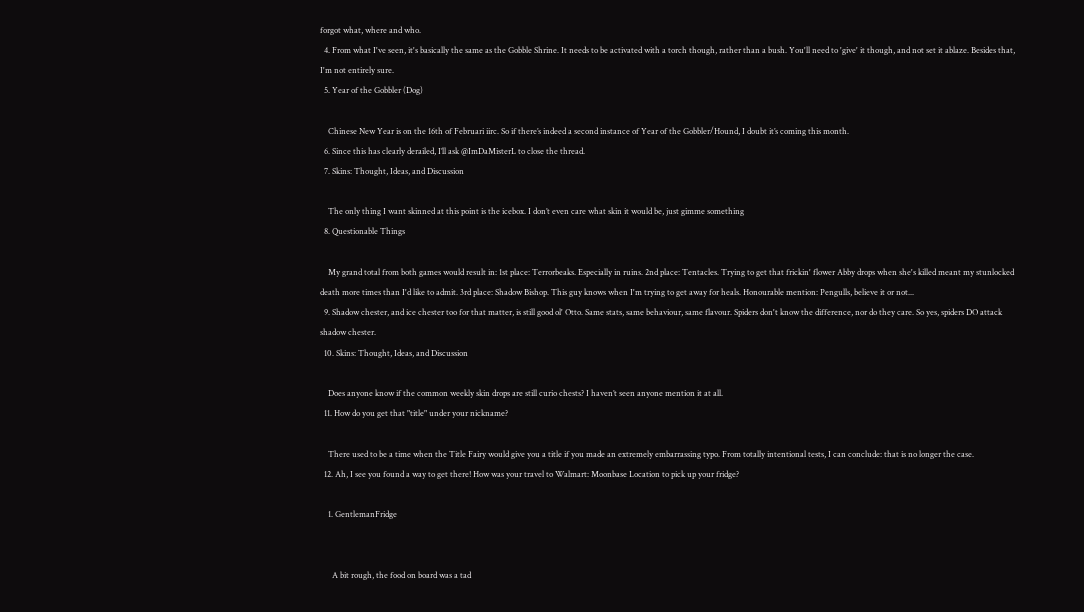forgot what, where and who.
  4. From what I've seen, it's basically the same as the Gobble Shrine. It needs to be activated with a torch though, rather than a bush. You'll need to 'give' it though, and not set it ablaze. Besides that, I'm not entirely sure.
  5. Year of the Gobbler (Dog)

    Chinese New Year is on the 16th of Februari iirc. So if there’s indeed a second instance of Year of the Gobbler/Hound, I doubt it’s coming this month.
  6. Since this has clearly derailed, I’ll ask @ImDaMisterL to close the thread.
  7. Skins: Thought, Ideas, and Discussion

    The only thing I want skinned at this point is the icebox. I don’t even care what skin it would be, just gimme something
  8. Questionable Things

    My grand total from both games would result in: 1st place: Terrorbeaks. Especially in ruins. 2nd place: Tentacles. Trying to get that frickin' flower Abby drops when she's killed meant my stunlocked death more times than I'd like to admit. 3rd place: Shadow Bishop. This guy knows when I'm trying to get away for heals. Honourable mention: Pengulls, believe it or not...
  9. Shadow chester, and ice chester too for that matter, is still good ol' Otto. Same stats, same behaviour, same flavour. Spiders don't know the difference, nor do they care. So yes, spiders DO attack shadow chester.
  10. Skins: Thought, Ideas, and Discussion

    Does anyone know if the common weekly skin drops are still curio chests? I haven’t seen anyone mention it at all.
  11. How do you get that "title" under your nickname?

    There used to be a time when the Title Fairy would give you a title if you made an extremely embarrassing typo. From totally intentional tests, I can conclude: that is no longer the case.
  12. Ah, I see you found a way to get there! How was your travel to Walmart: Moonbase Location to pick up your fridge?

    1. GentlemanFridge


      A bit rough, the food on board was a tad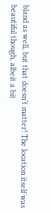bland as well, but that doesn’t matter! The location itself was beautiful though, albeit a bit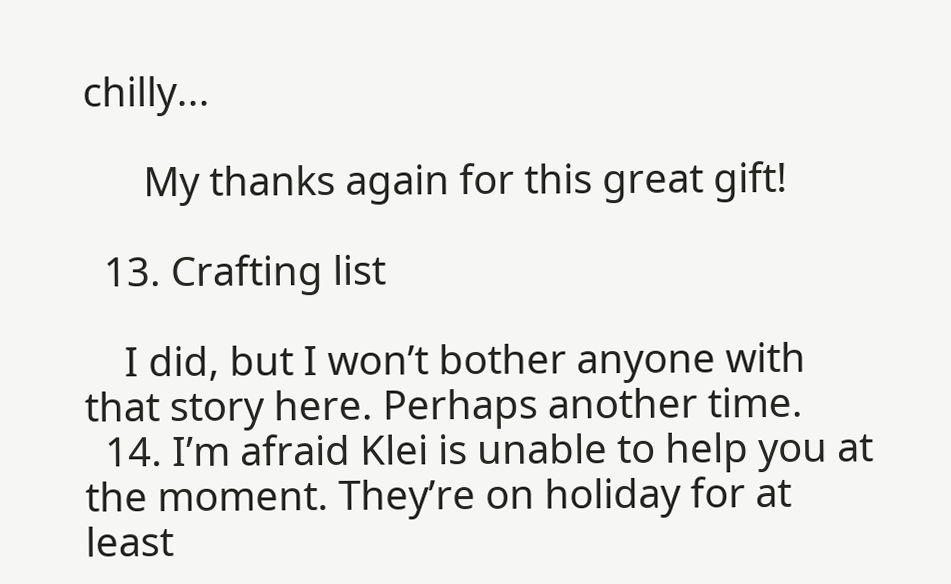chilly...

      My thanks again for this great gift!

  13. Crafting list

    I did, but I won’t bother anyone with that story here. Perhaps another time.
  14. I’m afraid Klei is unable to help you at the moment. They’re on holiday for at least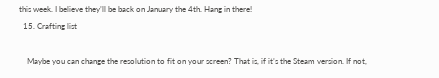this week. I believe they’ll be back on January the 4th. Hang in there!
  15. Crafting list

    Maybe you can change the resolution to fit on your screen? That is, if it’s the Steam version. If not,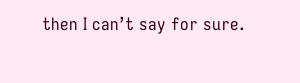then I can’t say for sure.